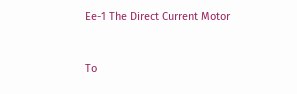Ee-1 The Direct Current Motor


To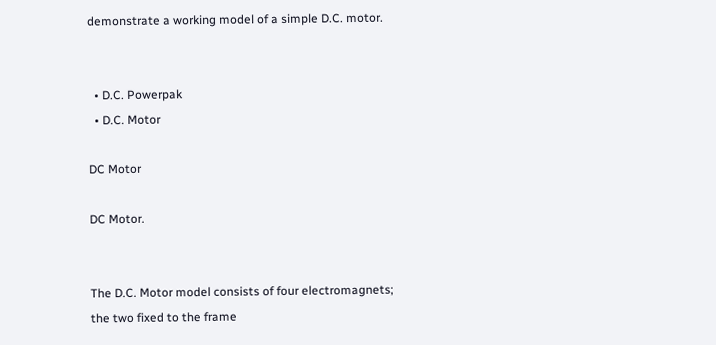demonstrate a working model of a simple D.C. motor.


  • D.C. Powerpak
  • D.C. Motor

DC Motor

DC Motor.


The D.C. Motor model consists of four electromagnets; the two fixed to the frame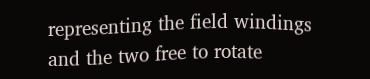representing the field windings and the two free to rotate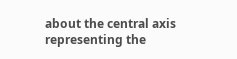about the central axis representing the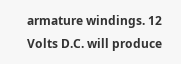armature windings. 12 Volts D.C. will produce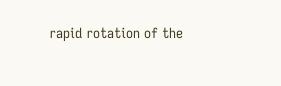rapid rotation of the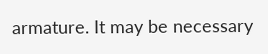armature. It may be necessary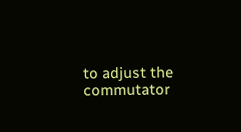to adjust the commutator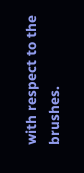with respect to the brushes.